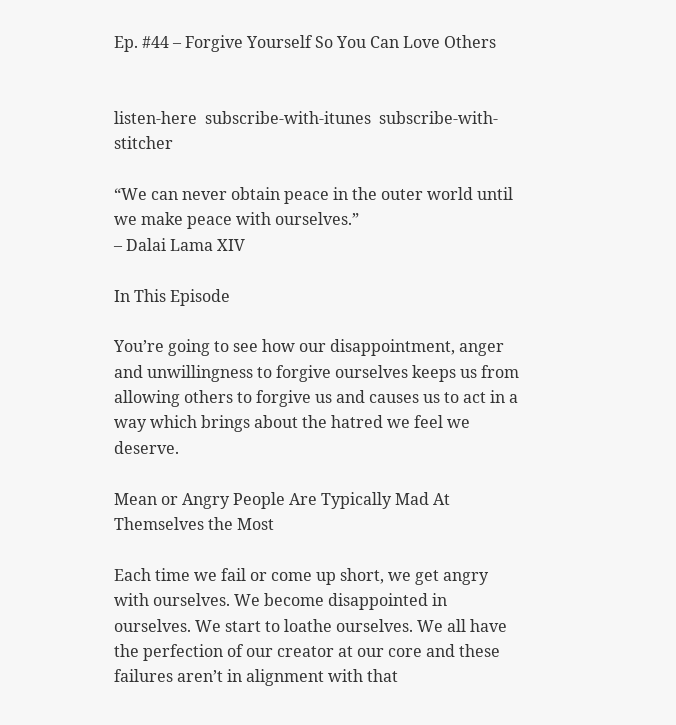Ep. #44 – Forgive Yourself So You Can Love Others


listen-here  subscribe-with-itunes  subscribe-with-stitcher

“We can never obtain peace in the outer world until we make peace with ourselves.”
– Dalai Lama XIV

In This Episode

You’re going to see how our disappointment, anger and unwillingness to forgive ourselves keeps us from allowing others to forgive us and causes us to act in a way which brings about the hatred we feel we deserve.

Mean or Angry People Are Typically Mad At Themselves the Most

Each time we fail or come up short, we get angry with ourselves. We become disappointed in ourselves. We start to loathe ourselves. We all have the perfection of our creator at our core and these failures aren’t in alignment with that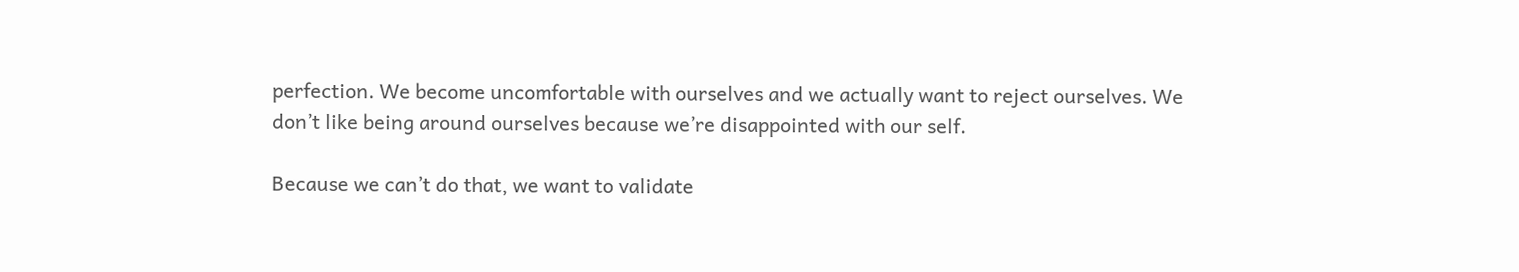perfection. We become uncomfortable with ourselves and we actually want to reject ourselves. We don’t like being around ourselves because we’re disappointed with our self.

Because we can’t do that, we want to validate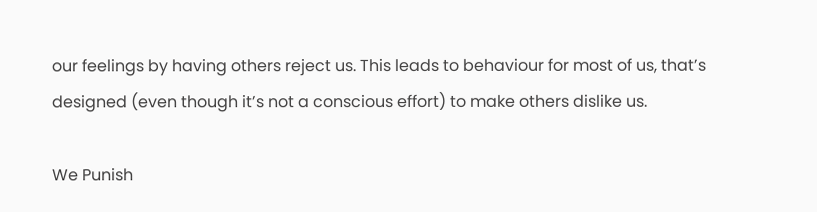our feelings by having others reject us. This leads to behaviour for most of us, that’s designed (even though it’s not a conscious effort) to make others dislike us.

We Punish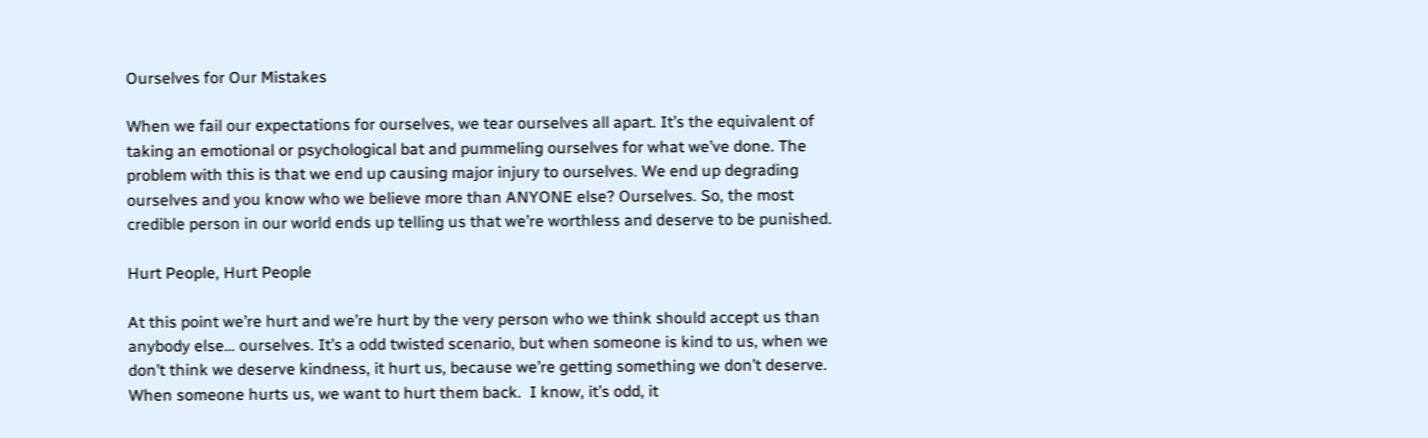Ourselves for Our Mistakes

When we fail our expectations for ourselves, we tear ourselves all apart. It’s the equivalent of taking an emotional or psychological bat and pummeling ourselves for what we’ve done. The problem with this is that we end up causing major injury to ourselves. We end up degrading ourselves and you know who we believe more than ANYONE else? Ourselves. So, the most credible person in our world ends up telling us that we’re worthless and deserve to be punished.

Hurt People, Hurt People

At this point we’re hurt and we’re hurt by the very person who we think should accept us than anybody else… ourselves. It’s a odd twisted scenario, but when someone is kind to us, when we don’t think we deserve kindness, it hurt us, because we’re getting something we don’t deserve. When someone hurts us, we want to hurt them back.  I know, it’s odd, it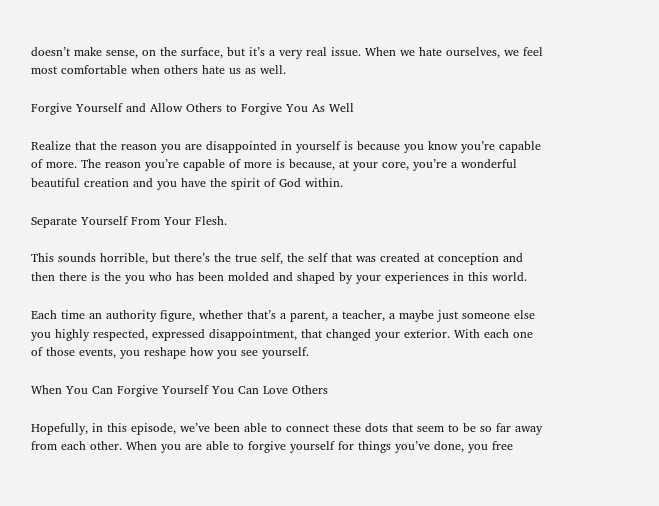doesn’t make sense, on the surface, but it’s a very real issue. When we hate ourselves, we feel most comfortable when others hate us as well.

Forgive Yourself and Allow Others to Forgive You As Well

Realize that the reason you are disappointed in yourself is because you know you’re capable of more. The reason you’re capable of more is because, at your core, you’re a wonderful beautiful creation and you have the spirit of God within.

Separate Yourself From Your Flesh.

This sounds horrible, but there’s the true self, the self that was created at conception and then there is the you who has been molded and shaped by your experiences in this world.

Each time an authority figure, whether that’s a parent, a teacher, a maybe just someone else you highly respected, expressed disappointment, that changed your exterior. With each one of those events, you reshape how you see yourself.

When You Can Forgive Yourself You Can Love Others

Hopefully, in this episode, we’ve been able to connect these dots that seem to be so far away from each other. When you are able to forgive yourself for things you’ve done, you free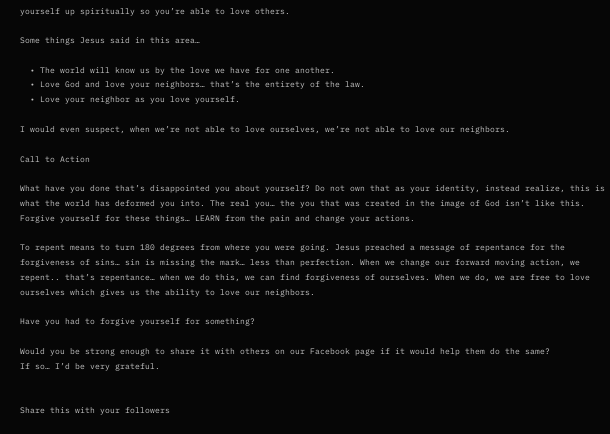yourself up spiritually so you’re able to love others.

Some things Jesus said in this area…

  • The world will know us by the love we have for one another.
  • Love God and love your neighbors… that’s the entirety of the law.
  • Love your neighbor as you love yourself.

I would even suspect, when we’re not able to love ourselves, we’re not able to love our neighbors.

Call to Action

What have you done that’s disappointed you about yourself? Do not own that as your identity, instead realize, this is what the world has deformed you into. The real you… the you that was created in the image of God isn’t like this. Forgive yourself for these things… LEARN from the pain and change your actions.

To repent means to turn 180 degrees from where you were going. Jesus preached a message of repentance for the forgiveness of sins… sin is missing the mark… less than perfection. When we change our forward moving action, we repent.. that’s repentance… when we do this, we can find forgiveness of ourselves. When we do, we are free to love ourselves which gives us the ability to love our neighbors.

Have you had to forgive yourself for something?

Would you be strong enough to share it with others on our Facebook page if it would help them do the same?
If so… I’d be very grateful.


Share this with your followers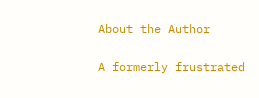About the Author

A formerly frustrated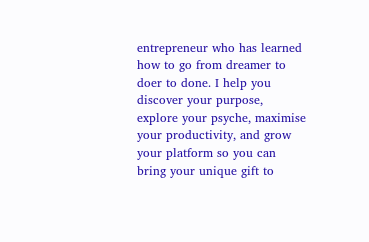entrepreneur who has learned how to go from dreamer to doer to done. I help you discover your purpose, explore your psyche, maximise your productivity, and grow your platform so you can bring your unique gift to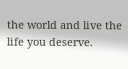the world and live the life you deserve.